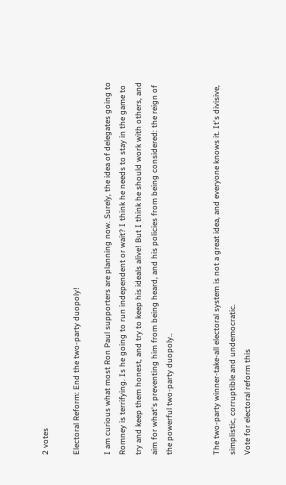2 votes

Electoral Reform: End the two-party duopoly!

I am curious what most Ron Paul supporters are planning now. Surely, the idea of delegates going to Romney is terrifying. Is he going to run independent or wait? I think he needs to stay in the game to try and keep them honest, and try to keep his ideals alive! But I think he should work with others, and aim for what's preventing him from being heard, and his policies from being considered: the reign of the powerful two-party duopoly..


The two-party winner-take-all electoral system is not a great idea, and everyone knows it. It's divisive, simplistic, corruptible and undemocratic.
Vote for electoral reform this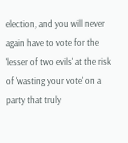election, and you will never again have to vote for the 'lesser of two evils' at the risk of 'wasting your vote' on a party that truly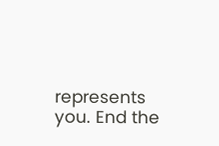represents you. End the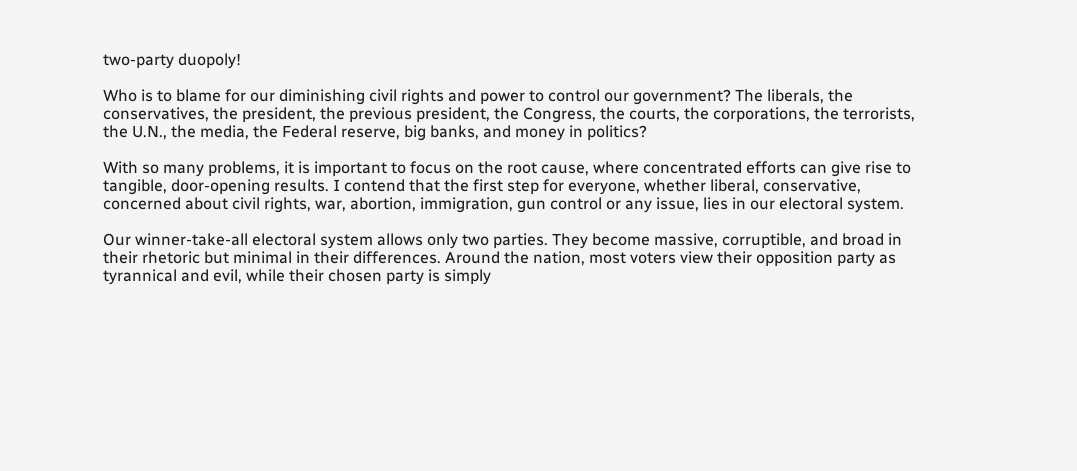two-party duopoly!

Who is to blame for our diminishing civil rights and power to control our government? The liberals, the conservatives, the president, the previous president, the Congress, the courts, the corporations, the terrorists, the U.N., the media, the Federal reserve, big banks, and money in politics?

With so many problems, it is important to focus on the root cause, where concentrated efforts can give rise to tangible, door-opening results. I contend that the first step for everyone, whether liberal, conservative, concerned about civil rights, war, abortion, immigration, gun control or any issue, lies in our electoral system.

Our winner-take-all electoral system allows only two parties. They become massive, corruptible, and broad in their rhetoric but minimal in their differences. Around the nation, most voters view their opposition party as tyrannical and evil, while their chosen party is simply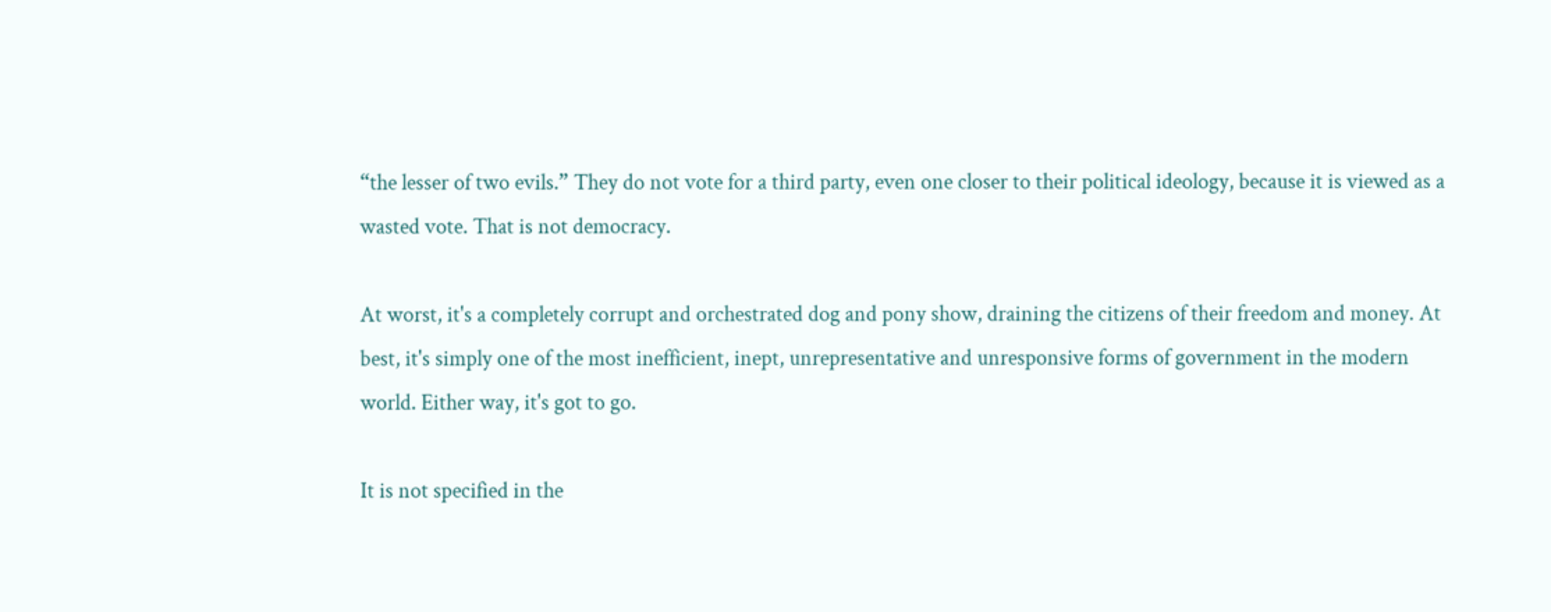“the lesser of two evils.” They do not vote for a third party, even one closer to their political ideology, because it is viewed as a wasted vote. That is not democracy.

At worst, it's a completely corrupt and orchestrated dog and pony show, draining the citizens of their freedom and money. At best, it's simply one of the most inefficient, inept, unrepresentative and unresponsive forms of government in the modern world. Either way, it's got to go.

It is not specified in the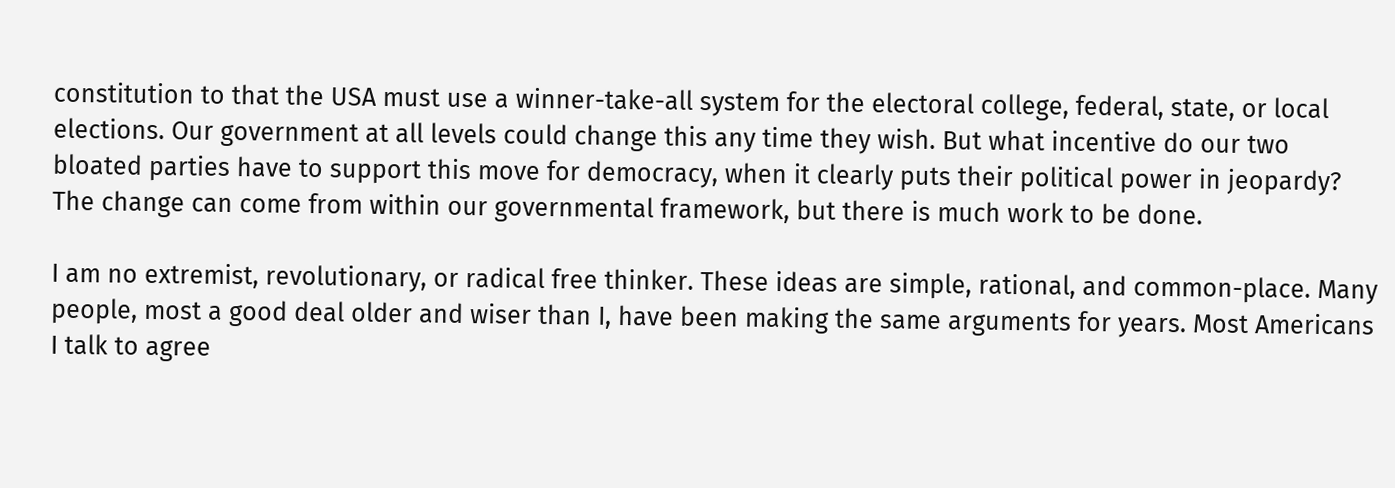constitution to that the USA must use a winner-take-all system for the electoral college, federal, state, or local elections. Our government at all levels could change this any time they wish. But what incentive do our two bloated parties have to support this move for democracy, when it clearly puts their political power in jeopardy? The change can come from within our governmental framework, but there is much work to be done.

I am no extremist, revolutionary, or radical free thinker. These ideas are simple, rational, and common-place. Many people, most a good deal older and wiser than I, have been making the same arguments for years. Most Americans I talk to agree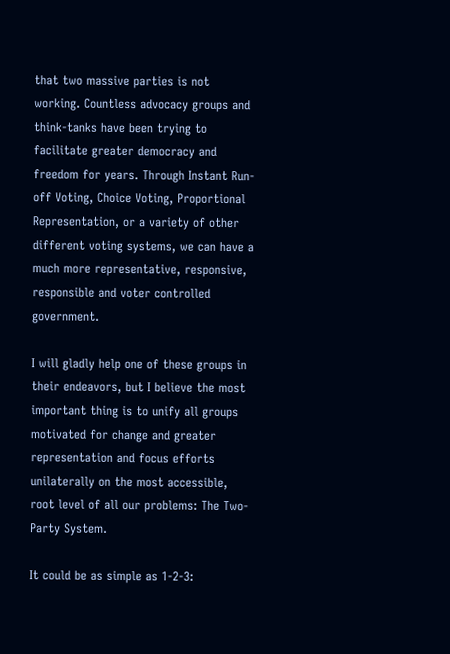that two massive parties is not working. Countless advocacy groups and think-tanks have been trying to facilitate greater democracy and freedom for years. Through Instant Run-off Voting, Choice Voting, Proportional Representation, or a variety of other different voting systems, we can have a much more representative, responsive, responsible and voter controlled government.

I will gladly help one of these groups in their endeavors, but I believe the most important thing is to unify all groups motivated for change and greater representation and focus efforts unilaterally on the most accessible, root level of all our problems: The Two-Party System.

It could be as simple as 1-2-3: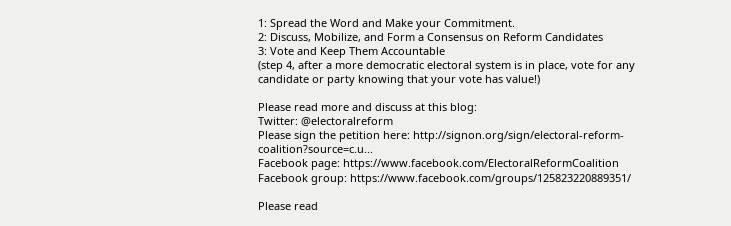1: Spread the Word and Make your Commitment.
2: Discuss, Mobilize, and Form a Consensus on Reform Candidates
3: Vote and Keep Them Accountable
(step 4, after a more democratic electoral system is in place, vote for any candidate or party knowing that your vote has value!)

Please read more and discuss at this blog:
Twitter: @electoralreform
Please sign the petition here: http://signon.org/sign/electoral-reform-coalition?source=c.u...
Facebook page: https://www.facebook.com/ElectoralReformCoalition
Facebook group: https://www.facebook.com/groups/125823220889351/

Please read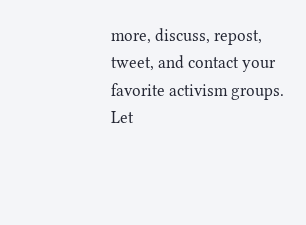more, discuss, repost, tweet, and contact your favorite activism groups. Let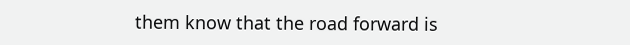them know that the road forward is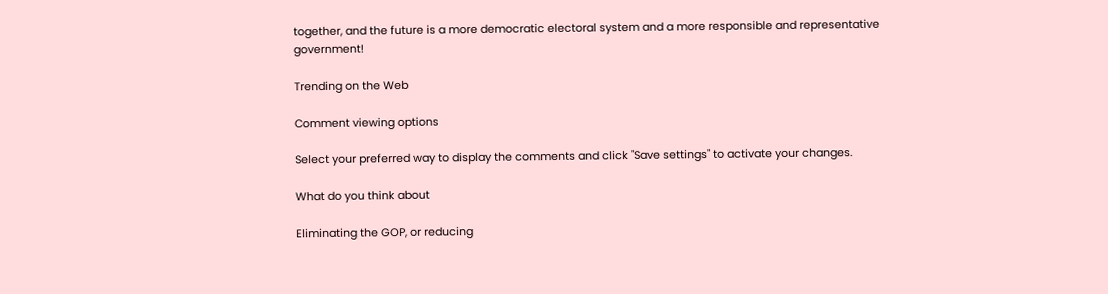together, and the future is a more democratic electoral system and a more responsible and representative government!

Trending on the Web

Comment viewing options

Select your preferred way to display the comments and click "Save settings" to activate your changes.

What do you think about

Eliminating the GOP, or reducing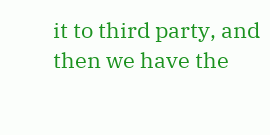it to third party, and then we have the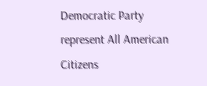Democratic Party represent All American Citizens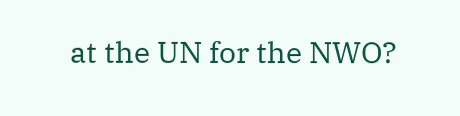at the UN for the NWO?